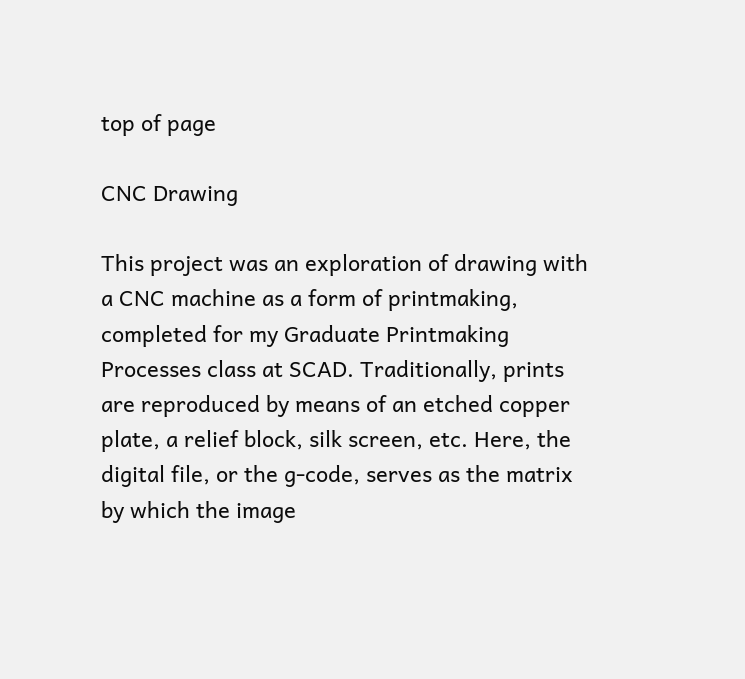top of page

CNC Drawing

This project was an exploration of drawing with a CNC machine as a form of printmaking, completed for my Graduate Printmaking Processes class at SCAD. Traditionally, prints are reproduced by means of an etched copper plate, a relief block, silk screen, etc. Here, the digital file, or the g-code, serves as the matrix by which the image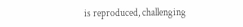is reproduced, challenging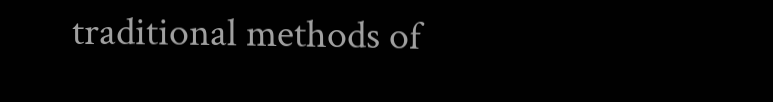traditional methods of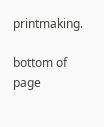printmaking.

bottom of page